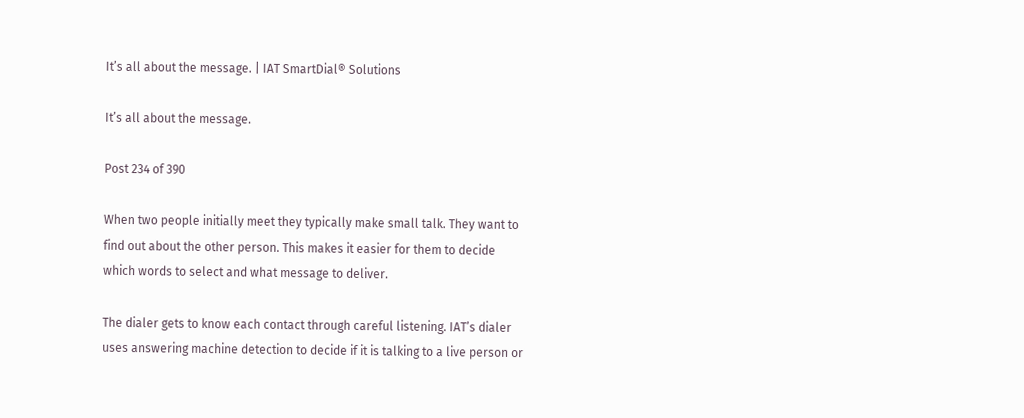It’s all about the message. | IAT SmartDial® Solutions

It’s all about the message.

Post 234 of 390

When two people initially meet they typically make small talk. They want to find out about the other person. This makes it easier for them to decide which words to select and what message to deliver.

The dialer gets to know each contact through careful listening. IAT’s dialer uses answering machine detection to decide if it is talking to a live person or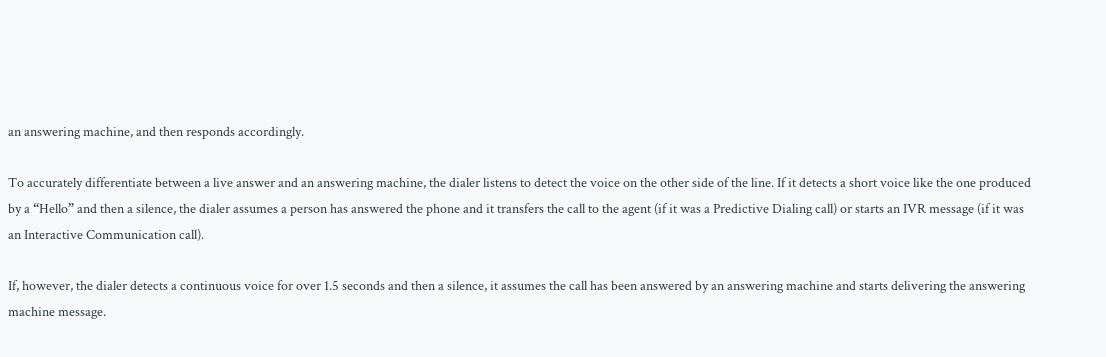an answering machine, and then responds accordingly.

To accurately differentiate between a live answer and an answering machine, the dialer listens to detect the voice on the other side of the line. If it detects a short voice like the one produced by a “Hello” and then a silence, the dialer assumes a person has answered the phone and it transfers the call to the agent (if it was a Predictive Dialing call) or starts an IVR message (if it was an Interactive Communication call).

If, however, the dialer detects a continuous voice for over 1.5 seconds and then a silence, it assumes the call has been answered by an answering machine and starts delivering the answering machine message.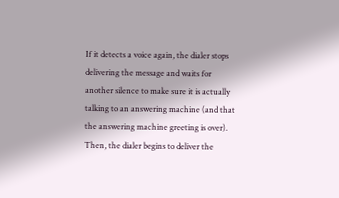If it detects a voice again, the dialer stops delivering the message and waits for another silence to make sure it is actually talking to an answering machine (and that the answering machine greeting is over). Then, the dialer begins to deliver the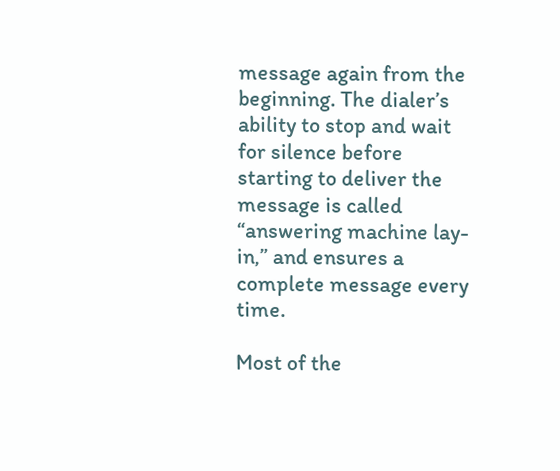message again from the beginning. The dialer’s ability to stop and wait for silence before starting to deliver the message is called “answering machine lay-in,” and ensures a complete message every time.

Most of the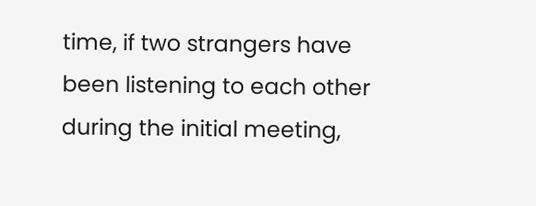time, if two strangers have been listening to each other during the initial meeting,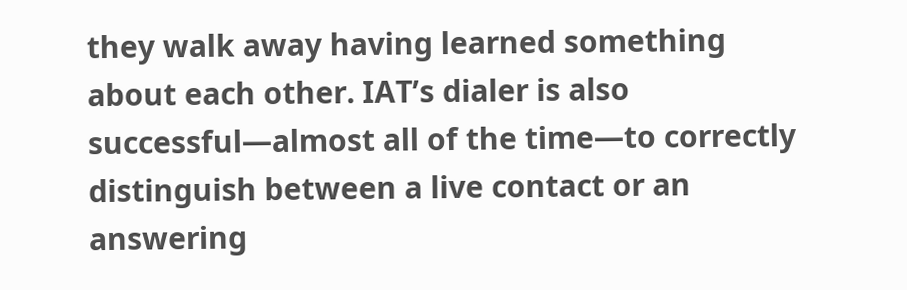they walk away having learned something about each other. IAT’s dialer is also successful—almost all of the time—to correctly distinguish between a live contact or an answering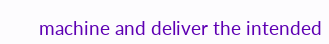machine and deliver the intended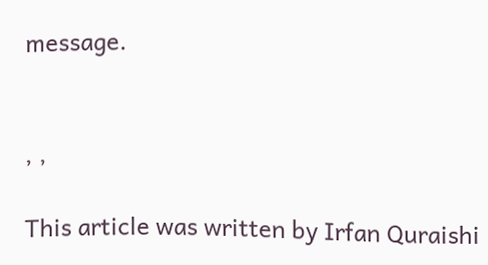message.


, ,

This article was written by Irfan Quraishi